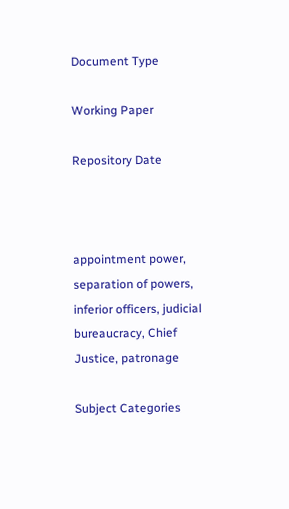Document Type

Working Paper

Repository Date



appointment power, separation of powers, inferior officers, judicial bureaucracy, Chief Justice, patronage

Subject Categories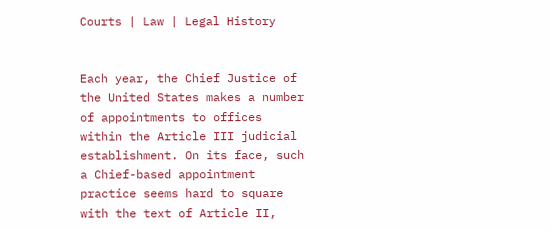Courts | Law | Legal History


Each year, the Chief Justice of the United States makes a number of appointments to offices within the Article III judicial establishment. On its face, such a Chief-based appointment practice seems hard to square with the text of Article II,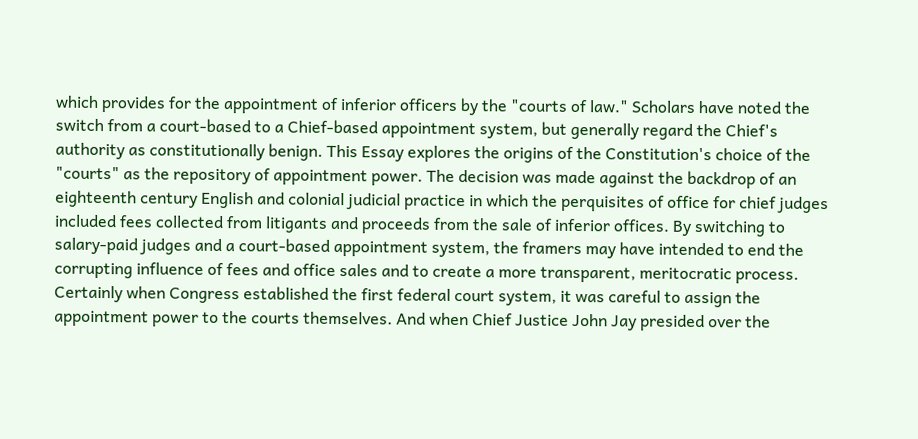which provides for the appointment of inferior officers by the "courts of law." Scholars have noted the switch from a court-based to a Chief-based appointment system, but generally regard the Chief's authority as constitutionally benign. This Essay explores the origins of the Constitution's choice of the "courts" as the repository of appointment power. The decision was made against the backdrop of an eighteenth century English and colonial judicial practice in which the perquisites of office for chief judges included fees collected from litigants and proceeds from the sale of inferior offices. By switching to salary-paid judges and a court-based appointment system, the framers may have intended to end the corrupting influence of fees and office sales and to create a more transparent, meritocratic process. Certainly when Congress established the first federal court system, it was careful to assign the appointment power to the courts themselves. And when Chief Justice John Jay presided over the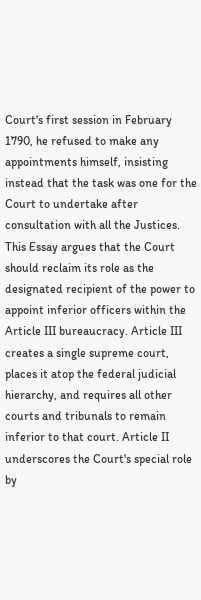Court's first session in February 1790, he refused to make any appointments himself, insisting instead that the task was one for the Court to undertake after consultation with all the Justices. This Essay argues that the Court should reclaim its role as the designated recipient of the power to appoint inferior officers within the Article III bureaucracy. Article III creates a single supreme court, places it atop the federal judicial hierarchy, and requires all other courts and tribunals to remain inferior to that court. Article II underscores the Court's special role by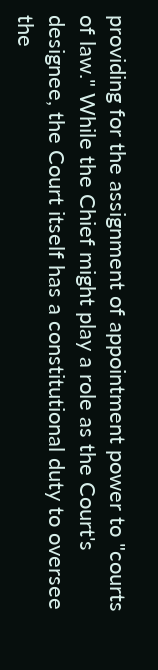providing for the assignment of appointment power to "courts of law." While the Chief might play a role as the Court's designee, the Court itself has a constitutional duty to oversee the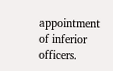appointment of inferior officers.